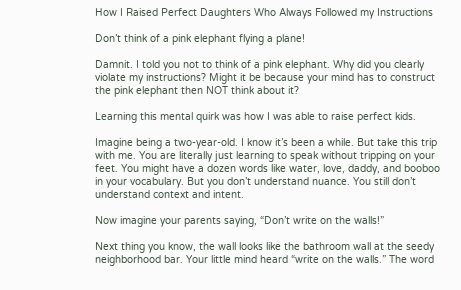How I Raised Perfect Daughters Who Always Followed my Instructions

Don’t think of a pink elephant flying a plane!

Damnit. I told you not to think of a pink elephant. Why did you clearly violate my instructions? Might it be because your mind has to construct the pink elephant then NOT think about it?

Learning this mental quirk was how I was able to raise perfect kids.

Imagine being a two-year-old. I know it’s been a while. But take this trip with me. You are literally just learning to speak without tripping on your feet. You might have a dozen words like water, love, daddy, and booboo in your vocabulary. But you don’t understand nuance. You still don’t understand context and intent.

Now imagine your parents saying, “Don’t write on the walls!”

Next thing you know, the wall looks like the bathroom wall at the seedy neighborhood bar. Your little mind heard “write on the walls.” The word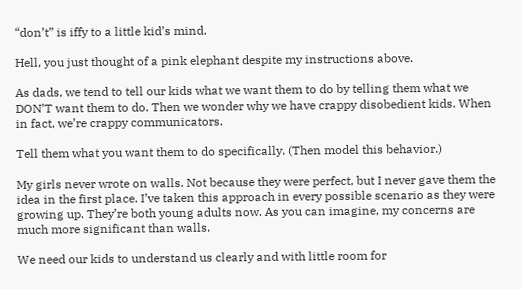“don’t” is iffy to a little kid’s mind.

Hell, you just thought of a pink elephant despite my instructions above.

As dads, we tend to tell our kids what we want them to do by telling them what we DON’T want them to do. Then we wonder why we have crappy disobedient kids. When in fact, we’re crappy communicators.

Tell them what you want them to do specifically. (Then model this behavior.)

My girls never wrote on walls. Not because they were perfect, but I never gave them the idea in the first place. I’ve taken this approach in every possible scenario as they were growing up. They’re both young adults now. As you can imagine, my concerns are much more significant than walls.

We need our kids to understand us clearly and with little room for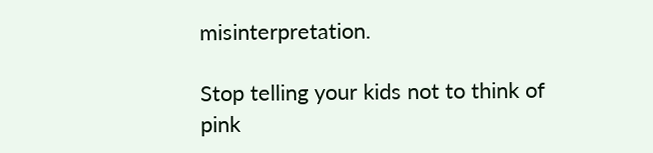misinterpretation.

Stop telling your kids not to think of pink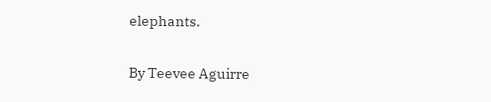elephants.


By Teevee Aguirre